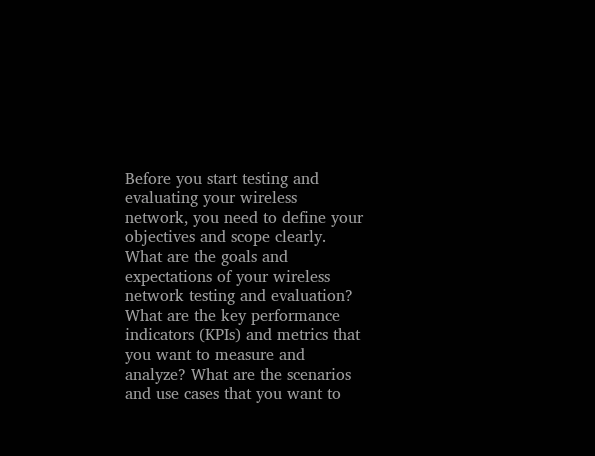Before you start testing and evaluating your wireless network, you need to define your objectives and scope clearly. What are the goals and expectations of your wireless network testing and evaluation? What are the key performance indicators (KPIs) and metrics that you want to measure and analyze? What are the scenarios and use cases that you want to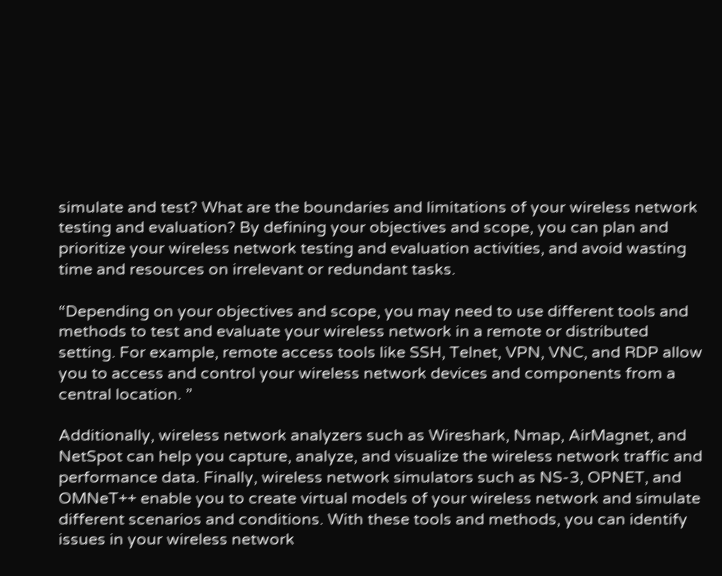simulate and test? What are the boundaries and limitations of your wireless network testing and evaluation? By defining your objectives and scope, you can plan and prioritize your wireless network testing and evaluation activities, and avoid wasting time and resources on irrelevant or redundant tasks.

“Depending on your objectives and scope, you may need to use different tools and methods to test and evaluate your wireless network in a remote or distributed setting. For example, remote access tools like SSH, Telnet, VPN, VNC, and RDP allow you to access and control your wireless network devices and components from a central location. ”

Additionally, wireless network analyzers such as Wireshark, Nmap, AirMagnet, and NetSpot can help you capture, analyze, and visualize the wireless network traffic and performance data. Finally, wireless network simulators such as NS-3, OPNET, and OMNeT++ enable you to create virtual models of your wireless network and simulate different scenarios and conditions. With these tools and methods, you can identify issues in your wireless network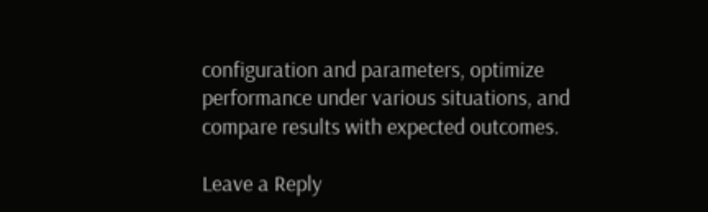configuration and parameters, optimize performance under various situations, and compare results with expected outcomes.

Leave a Reply